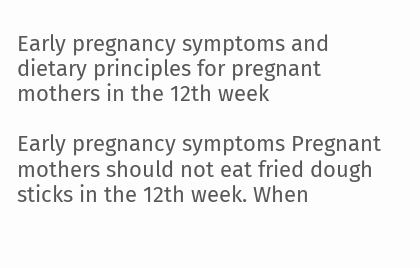Early pregnancy symptoms and dietary principles for pregnant mothers in the 12th week

Early pregnancy symptoms Pregnant mothers should not eat fried dough sticks in the 12th week. When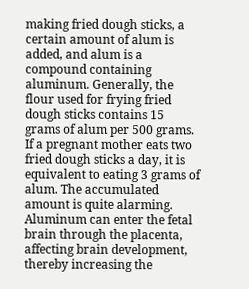making fried dough sticks, a certain amount of alum is added, and alum is a compound containing aluminum. Generally, the flour used for frying fried dough sticks contains 15 grams of alum per 500 grams. If a pregnant mother eats two fried dough sticks a day, it is equivalent to eating 3 grams of alum. The accumulated amount is quite alarming. Aluminum can enter the fetal brain through the placenta, affecting brain development, thereby increasing the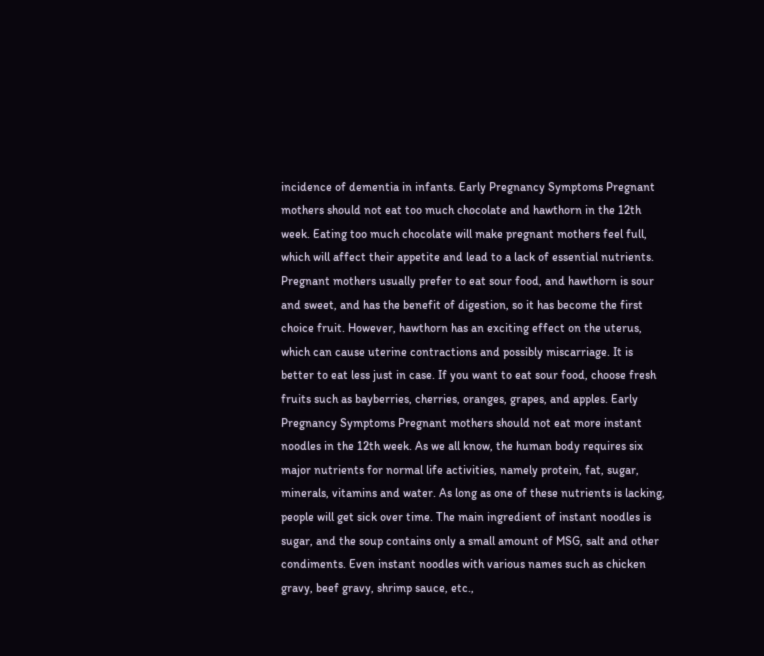incidence of dementia in infants. Early Pregnancy Symptoms Pregnant mothers should not eat too much chocolate and hawthorn in the 12th week. Eating too much chocolate will make pregnant mothers feel full, which will affect their appetite and lead to a lack of essential nutrients. Pregnant mothers usually prefer to eat sour food, and hawthorn is sour and sweet, and has the benefit of digestion, so it has become the first choice fruit. However, hawthorn has an exciting effect on the uterus, which can cause uterine contractions and possibly miscarriage. It is better to eat less just in case. If you want to eat sour food, choose fresh fruits such as bayberries, cherries, oranges, grapes, and apples. Early Pregnancy Symptoms Pregnant mothers should not eat more instant noodles in the 12th week. As we all know, the human body requires six major nutrients for normal life activities, namely protein, fat, sugar, minerals, vitamins and water. As long as one of these nutrients is lacking, people will get sick over time. The main ingredient of instant noodles is sugar, and the soup contains only a small amount of MSG, salt and other condiments. Even instant noodles with various names such as chicken gravy, beef gravy, shrimp sauce, etc.,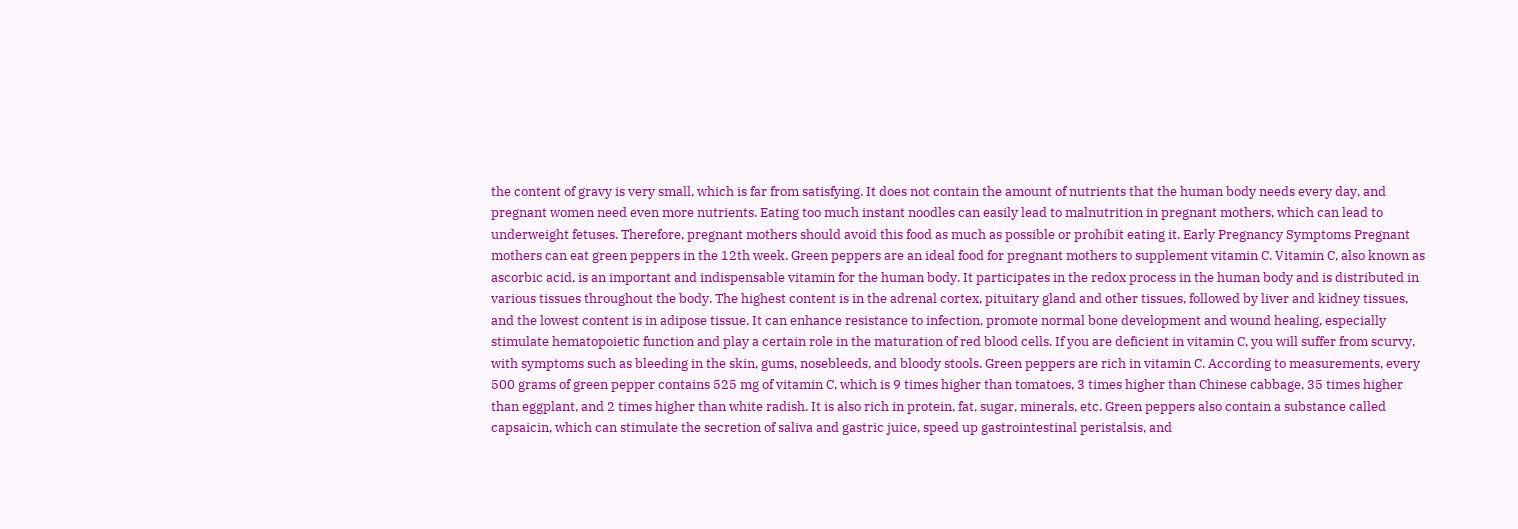the content of gravy is very small, which is far from satisfying. It does not contain the amount of nutrients that the human body needs every day, and pregnant women need even more nutrients. Eating too much instant noodles can easily lead to malnutrition in pregnant mothers, which can lead to underweight fetuses. Therefore, pregnant mothers should avoid this food as much as possible or prohibit eating it. Early Pregnancy Symptoms Pregnant mothers can eat green peppers in the 12th week. Green peppers are an ideal food for pregnant mothers to supplement vitamin C. Vitamin C, also known as ascorbic acid, is an important and indispensable vitamin for the human body. It participates in the redox process in the human body and is distributed in various tissues throughout the body. The highest content is in the adrenal cortex, pituitary gland and other tissues, followed by liver and kidney tissues, and the lowest content is in adipose tissue. It can enhance resistance to infection, promote normal bone development and wound healing, especially stimulate hematopoietic function and play a certain role in the maturation of red blood cells. If you are deficient in vitamin C, you will suffer from scurvy, with symptoms such as bleeding in the skin, gums, nosebleeds, and bloody stools. Green peppers are rich in vitamin C. According to measurements, every 500 grams of green pepper contains 525 mg of vitamin C, which is 9 times higher than tomatoes, 3 times higher than Chinese cabbage, 35 times higher than eggplant, and 2 times higher than white radish. It is also rich in protein, fat, sugar, minerals, etc. Green peppers also contain a substance called capsaicin, which can stimulate the secretion of saliva and gastric juice, speed up gastrointestinal peristalsis, and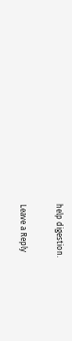help digestion.

Leave a Reply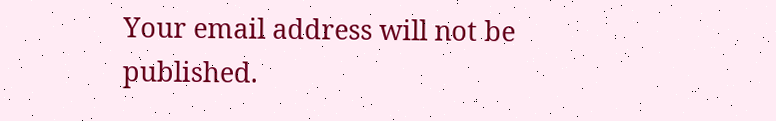Your email address will not be published.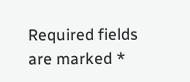Required fields are marked *